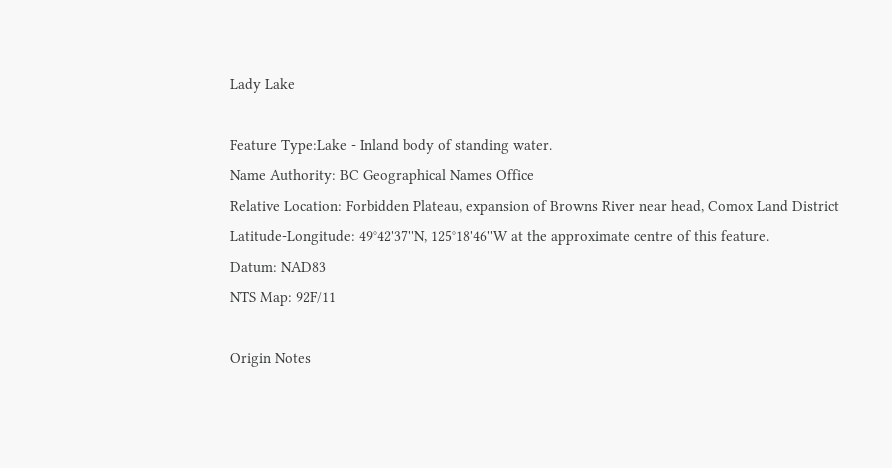Lady Lake

Feature Type:Lake - Inland body of standing water.
Name Authority: BC Geographical Names Office
Relative Location: Forbidden Plateau, expansion of Browns River near head, Comox Land District
Latitude-Longitude: 49°42'37''N, 125°18'46''W at the approximate centre of this feature.
Datum: NAD83
NTS Map: 92F/11

Origin Notes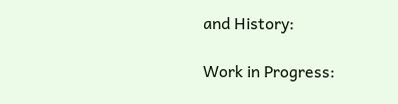and History:

Work in Progress: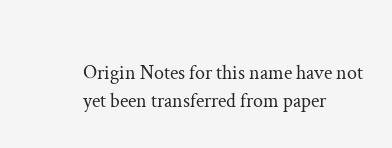Origin Notes for this name have not yet been transferred from paper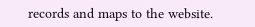records and maps to the website.